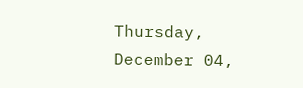Thursday, December 04,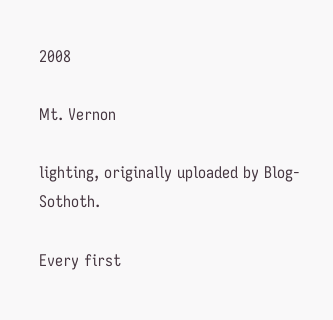2008

Mt. Vernon

lighting, originally uploaded by Blog-Sothoth.

Every first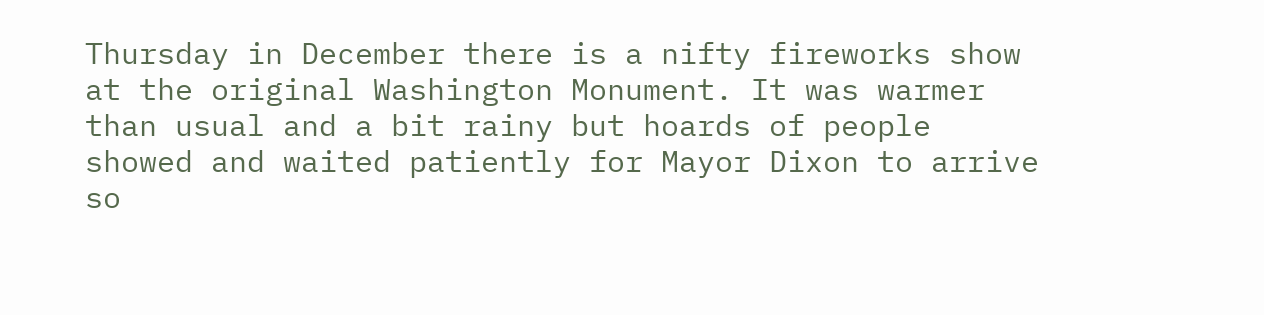Thursday in December there is a nifty fireworks show at the original Washington Monument. It was warmer than usual and a bit rainy but hoards of people showed and waited patiently for Mayor Dixon to arrive so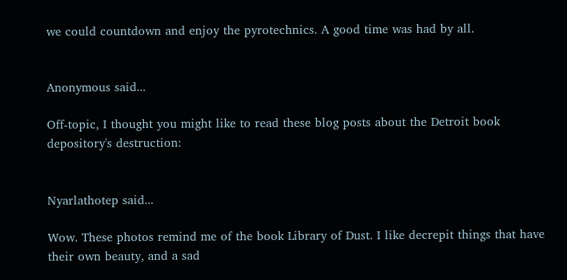we could countdown and enjoy the pyrotechnics. A good time was had by all.


Anonymous said...

Off-topic, I thought you might like to read these blog posts about the Detroit book depository's destruction:


Nyarlathotep said...

Wow. These photos remind me of the book Library of Dust. I like decrepit things that have their own beauty, and a sad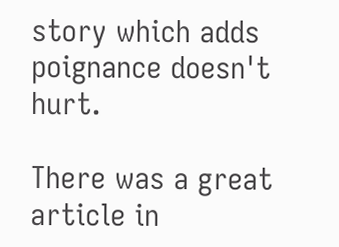story which adds poignance doesn't hurt.

There was a great article in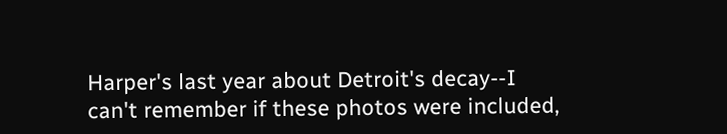Harper's last year about Detroit's decay--I can't remember if these photos were included,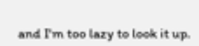and I'm too lazy to look it up.